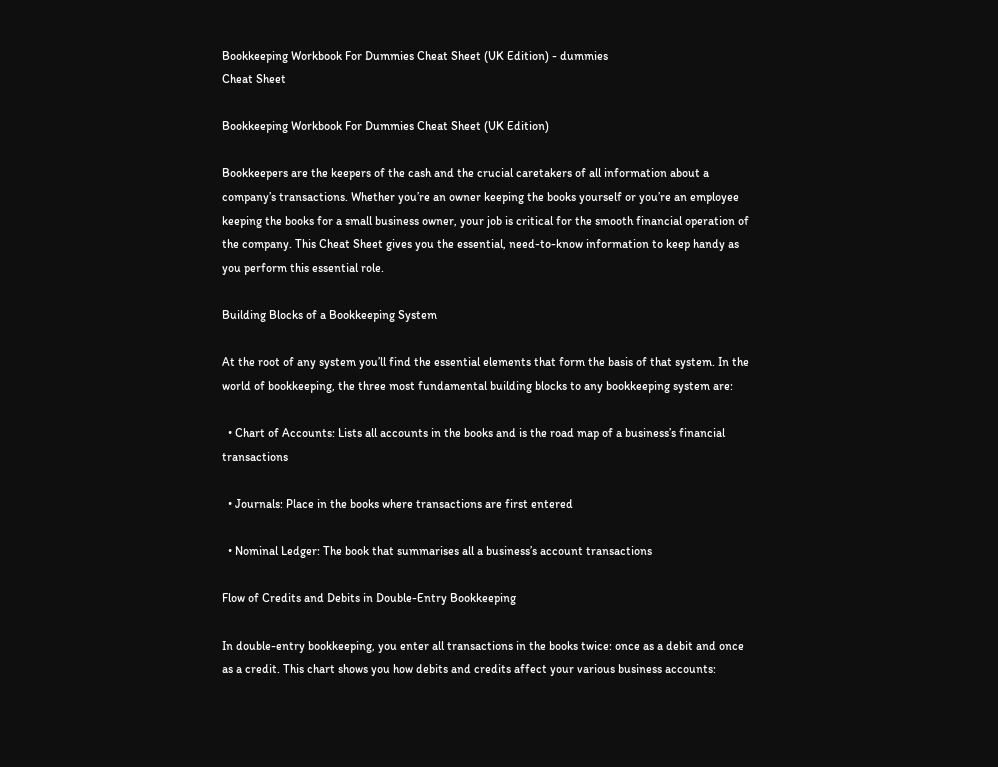Bookkeeping Workbook For Dummies Cheat Sheet (UK Edition) - dummies
Cheat Sheet

Bookkeeping Workbook For Dummies Cheat Sheet (UK Edition)

Bookkeepers are the keepers of the cash and the crucial caretakers of all information about a company’s transactions. Whether you’re an owner keeping the books yourself or you’re an employee keeping the books for a small business owner, your job is critical for the smooth financial operation of the company. This Cheat Sheet gives you the essential, need-to-know information to keep handy as you perform this essential role.

Building Blocks of a Bookkeeping System

At the root of any system you’ll find the essential elements that form the basis of that system. In the world of bookkeeping, the three most fundamental building blocks to any bookkeeping system are:

  • Chart of Accounts: Lists all accounts in the books and is the road map of a business’s financial transactions

  • Journals: Place in the books where transactions are first entered

  • Nominal Ledger: The book that summarises all a business’s account transactions

Flow of Credits and Debits in Double-Entry Bookkeeping

In double-entry bookkeeping, you enter all transactions in the books twice: once as a debit and once as a credit. This chart shows you how debits and credits affect your various business accounts: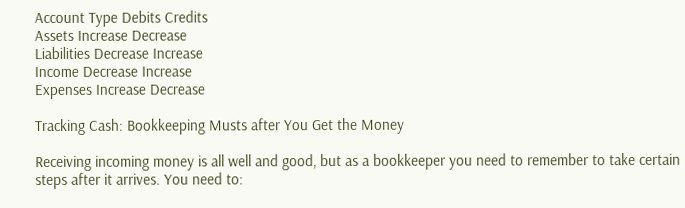Account Type Debits Credits
Assets Increase Decrease
Liabilities Decrease Increase
Income Decrease Increase
Expenses Increase Decrease

Tracking Cash: Bookkeeping Musts after You Get the Money

Receiving incoming money is all well and good, but as a bookkeeper you need to remember to take certain steps after it arrives. You need to: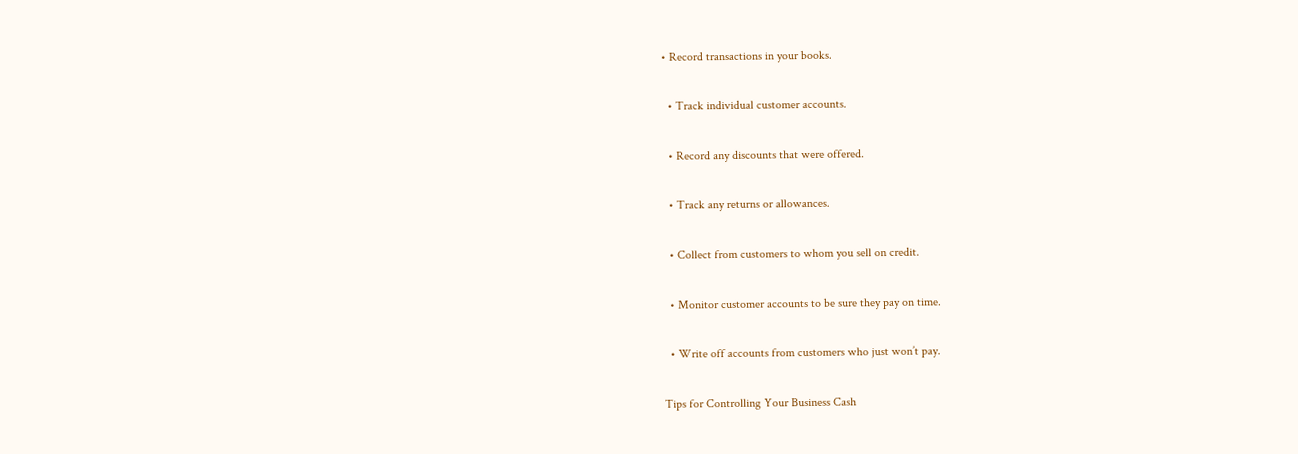• Record transactions in your books.

  • Track individual customer accounts.

  • Record any discounts that were offered.

  • Track any returns or allowances.

  • Collect from customers to whom you sell on credit.

  • Monitor customer accounts to be sure they pay on time.

  • Write off accounts from customers who just won’t pay.

Tips for Controlling Your Business Cash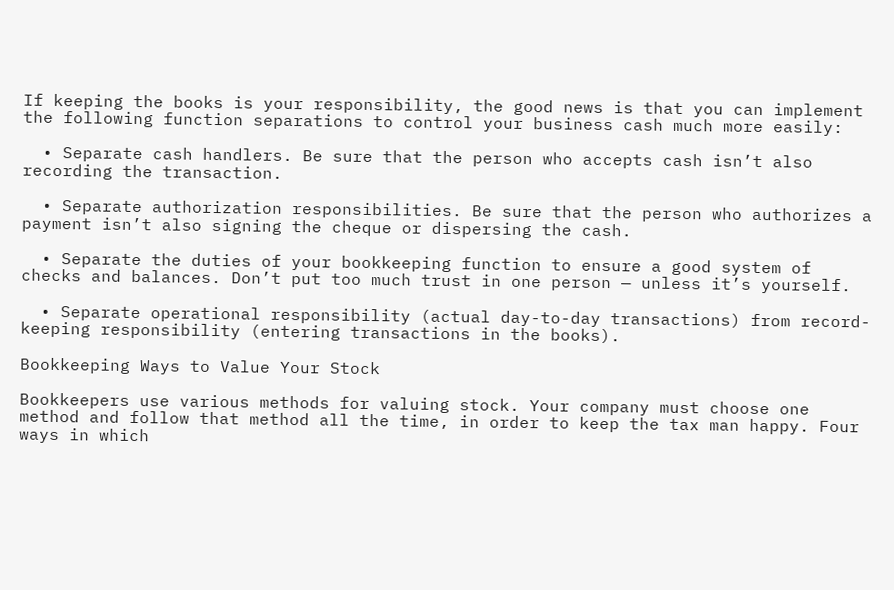If keeping the books is your responsibility, the good news is that you can implement the following function separations to control your business cash much more easily:

  • Separate cash handlers. Be sure that the person who accepts cash isn’t also recording the transaction.

  • Separate authorization responsibilities. Be sure that the person who authorizes a payment isn’t also signing the cheque or dispersing the cash.

  • Separate the duties of your bookkeeping function to ensure a good system of checks and balances. Don’t put too much trust in one person — unless it’s yourself.

  • Separate operational responsibility (actual day-to-day transactions) from record-keeping responsibility (entering transactions in the books).

Bookkeeping Ways to Value Your Stock

Bookkeepers use various methods for valuing stock. Your company must choose one method and follow that method all the time, in order to keep the tax man happy. Four ways in which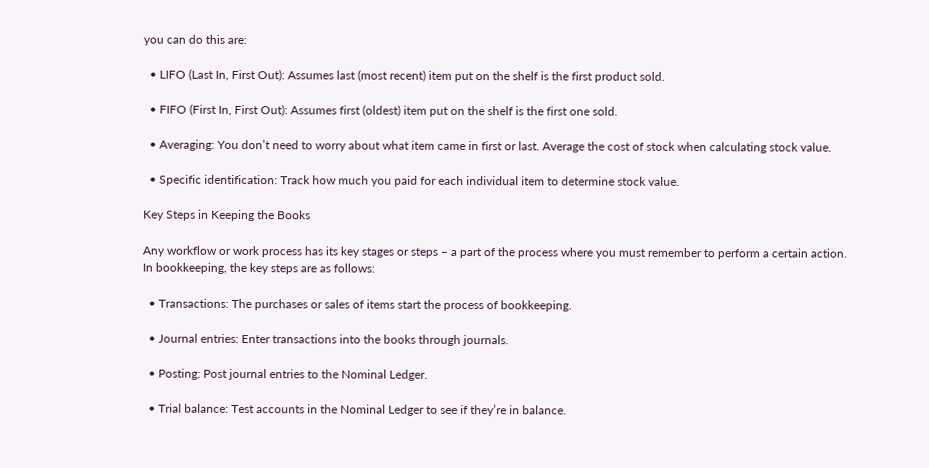you can do this are:

  • LIFO (Last In, First Out): Assumes last (most recent) item put on the shelf is the first product sold.

  • FIFO (First In, First Out): Assumes first (oldest) item put on the shelf is the first one sold.

  • Averaging: You don’t need to worry about what item came in first or last. Average the cost of stock when calculating stock value.

  • Specific identification: Track how much you paid for each individual item to determine stock value.

Key Steps in Keeping the Books

Any workflow or work process has its key stages or steps – a part of the process where you must remember to perform a certain action. In bookkeeping, the key steps are as follows:

  • Transactions: The purchases or sales of items start the process of bookkeeping.

  • Journal entries: Enter transactions into the books through journals.

  • Posting: Post journal entries to the Nominal Ledger.

  • Trial balance: Test accounts in the Nominal Ledger to see if they’re in balance.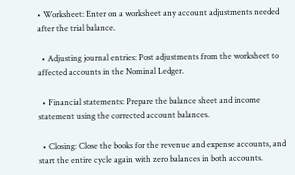• Worksheet: Enter on a worksheet any account adjustments needed after the trial balance.

  • Adjusting journal entries: Post adjustments from the worksheet to affected accounts in the Nominal Ledger.

  • Financial statements: Prepare the balance sheet and income statement using the corrected account balances.

  • Closing: Close the books for the revenue and expense accounts, and start the entire cycle again with zero balances in both accounts.